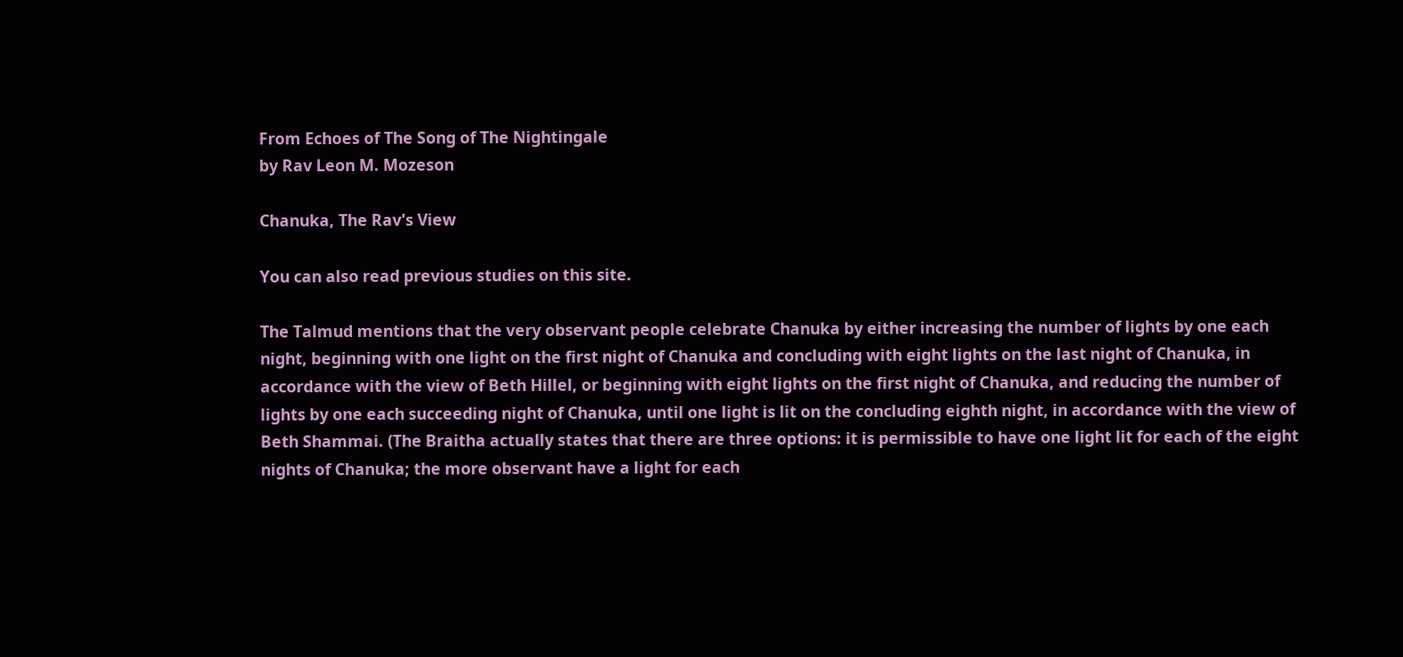From Echoes of The Song of The Nightingale
by Rav Leon M. Mozeson

Chanuka, The Rav's View

You can also read previous studies on this site.

The Talmud mentions that the very observant people celebrate Chanuka by either increasing the number of lights by one each night, beginning with one light on the first night of Chanuka and concluding with eight lights on the last night of Chanuka, in accordance with the view of Beth Hillel, or beginning with eight lights on the first night of Chanuka, and reducing the number of lights by one each succeeding night of Chanuka, until one light is lit on the concluding eighth night, in accordance with the view of Beth Shammai. (The Braitha actually states that there are three options: it is permissible to have one light lit for each of the eight nights of Chanuka; the more observant have a light for each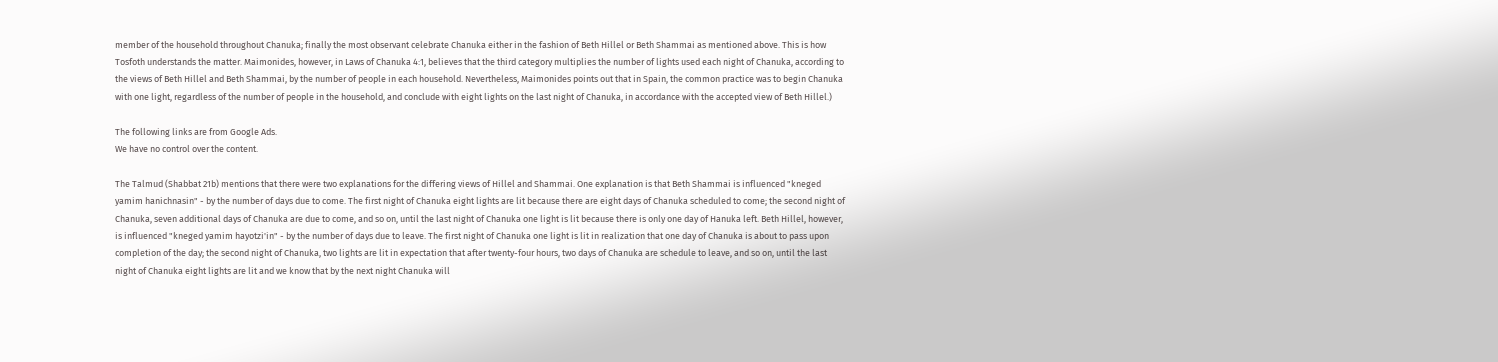member of the household throughout Chanuka; finally the most observant celebrate Chanuka either in the fashion of Beth Hillel or Beth Shammai as mentioned above. This is how Tosfoth understands the matter. Maimonides, however, in Laws of Chanuka 4:1, believes that the third category multiplies the number of lights used each night of Chanuka, according to the views of Beth Hillel and Beth Shammai, by the number of people in each household. Nevertheless, Maimonides points out that in Spain, the common practice was to begin Chanuka with one light, regardless of the number of people in the household, and conclude with eight lights on the last night of Chanuka, in accordance with the accepted view of Beth Hillel.)

The following links are from Google Ads.
We have no control over the content.

The Talmud (Shabbat 21b) mentions that there were two explanations for the differing views of Hillel and Shammai. One explanation is that Beth Shammai is influenced "kneged yamim hanichnasin" - by the number of days due to come. The first night of Chanuka eight lights are lit because there are eight days of Chanuka scheduled to come; the second night of Chanuka, seven additional days of Chanuka are due to come, and so on, until the last night of Chanuka one light is lit because there is only one day of Hanuka left. Beth Hillel, however, is influenced "kneged yamim hayotzi'in" - by the number of days due to leave. The first night of Chanuka one light is lit in realization that one day of Chanuka is about to pass upon completion of the day; the second night of Chanuka, two lights are lit in expectation that after twenty-four hours, two days of Chanuka are schedule to leave, and so on, until the last night of Chanuka eight lights are lit and we know that by the next night Chanuka will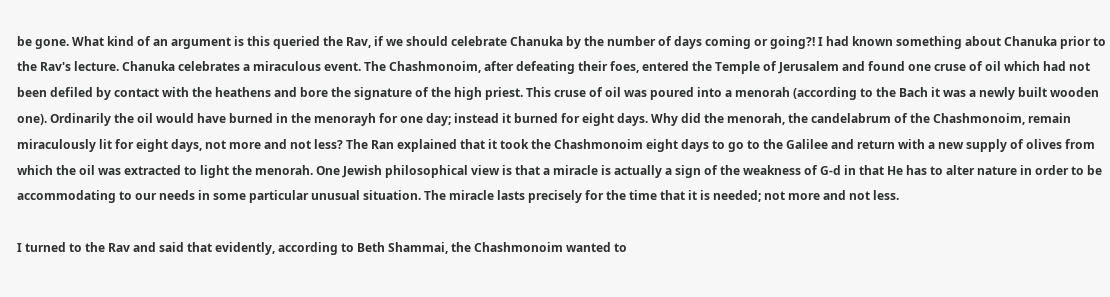be gone. What kind of an argument is this queried the Rav, if we should celebrate Chanuka by the number of days coming or going?! I had known something about Chanuka prior to the Rav's lecture. Chanuka celebrates a miraculous event. The Chashmonoim, after defeating their foes, entered the Temple of Jerusalem and found one cruse of oil which had not been defiled by contact with the heathens and bore the signature of the high priest. This cruse of oil was poured into a menorah (according to the Bach it was a newly built wooden one). Ordinarily the oil would have burned in the menorayh for one day; instead it burned for eight days. Why did the menorah, the candelabrum of the Chashmonoim, remain miraculously lit for eight days, not more and not less? The Ran explained that it took the Chashmonoim eight days to go to the Galilee and return with a new supply of olives from which the oil was extracted to light the menorah. One Jewish philosophical view is that a miracle is actually a sign of the weakness of G-d in that He has to alter nature in order to be accommodating to our needs in some particular unusual situation. The miracle lasts precisely for the time that it is needed; not more and not less.

I turned to the Rav and said that evidently, according to Beth Shammai, the Chashmonoim wanted to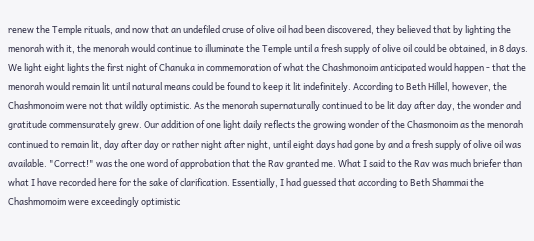renew the Temple rituals, and now that an undefiled cruse of olive oil had been discovered, they believed that by lighting the menorah with it, the menorah would continue to illuminate the Temple until a fresh supply of olive oil could be obtained, in 8 days. We light eight lights the first night of Chanuka in commemoration of what the Chashmonoim anticipated would happen - that the menorah would remain lit until natural means could be found to keep it lit indefinitely. According to Beth Hillel, however, the Chashmonoim were not that wildly optimistic. As the menorah supernaturally continued to be lit day after day, the wonder and gratitude commensurately grew. Our addition of one light daily reflects the growing wonder of the Chasmonoim as the menorah continued to remain lit, day after day or rather night after night, until eight days had gone by and a fresh supply of olive oil was available. "Correct!" was the one word of approbation that the Rav granted me. What I said to the Rav was much briefer than what I have recorded here for the sake of clarification. Essentially, I had guessed that according to Beth Shammai the Chashmomoim were exceedingly optimistic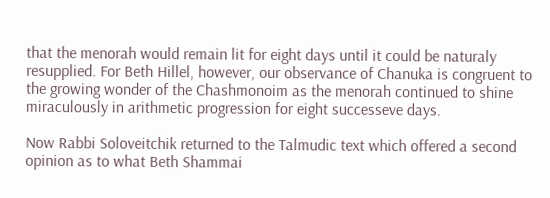that the menorah would remain lit for eight days until it could be naturaly resupplied. For Beth Hillel, however, our observance of Chanuka is congruent to the growing wonder of the Chashmonoim as the menorah continued to shine miraculously in arithmetic progression for eight successeve days.

Now Rabbi Soloveitchik returned to the Talmudic text which offered a second opinion as to what Beth Shammai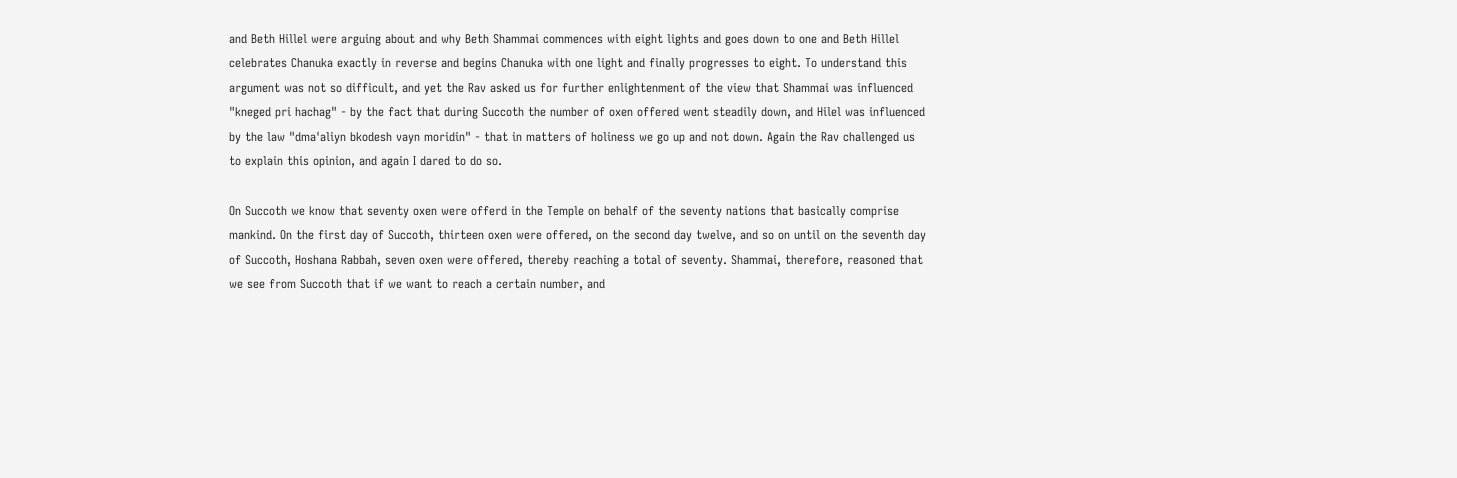and Beth Hillel were arguing about and why Beth Shammai commences with eight lights and goes down to one and Beth Hillel celebrates Chanuka exactly in reverse and begins Chanuka with one light and finally progresses to eight. To understand this argument was not so difficult, and yet the Rav asked us for further enlightenment of the view that Shammai was influenced "kneged pri hachag" - by the fact that during Succoth the number of oxen offered went steadily down, and Hilel was influenced by the law "dma'aliyn bkodesh vayn moridin" - that in matters of holiness we go up and not down. Again the Rav challenged us to explain this opinion, and again I dared to do so.

On Succoth we know that seventy oxen were offerd in the Temple on behalf of the seventy nations that basically comprise mankind. On the first day of Succoth, thirteen oxen were offered, on the second day twelve, and so on until on the seventh day of Succoth, Hoshana Rabbah, seven oxen were offered, thereby reaching a total of seventy. Shammai, therefore, reasoned that we see from Succoth that if we want to reach a certain number, and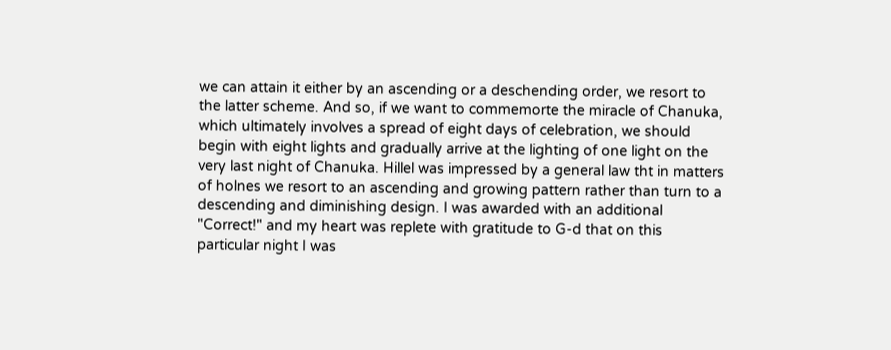we can attain it either by an ascending or a deschending order, we resort to the latter scheme. And so, if we want to commemorte the miracle of Chanuka, which ultimately involves a spread of eight days of celebration, we should begin with eight lights and gradually arrive at the lighting of one light on the very last night of Chanuka. Hillel was impressed by a general law tht in matters of holnes we resort to an ascending and growing pattern rather than turn to a descending and diminishing design. I was awarded with an additional "Correct!" and my heart was replete with gratitude to G-d that on this particular night I was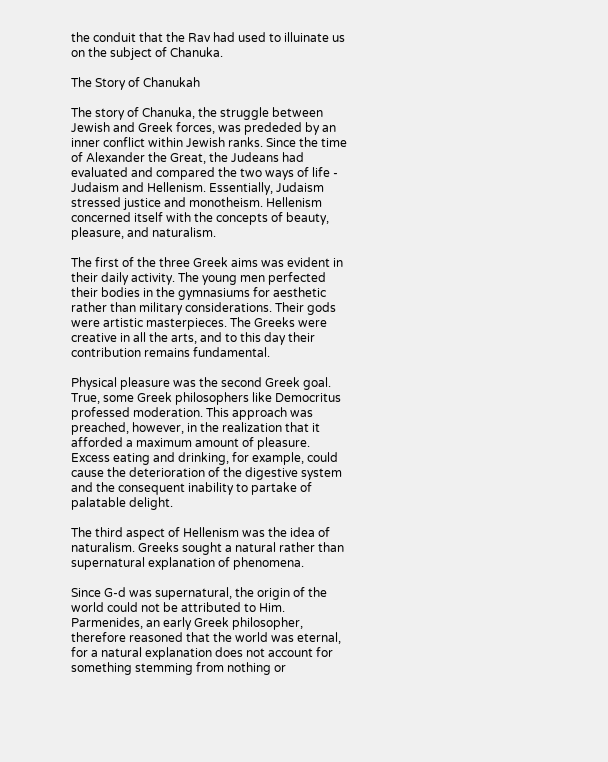the conduit that the Rav had used to illuinate us on the subject of Chanuka.

The Story of Chanukah

The story of Chanuka, the struggle between Jewish and Greek forces, was prededed by an inner conflict within Jewish ranks. Since the time of Alexander the Great, the Judeans had evaluated and compared the two ways of life - Judaism and Hellenism. Essentially, Judaism stressed justice and monotheism. Hellenism concerned itself with the concepts of beauty, pleasure, and naturalism.

The first of the three Greek aims was evident in their daily activity. The young men perfected their bodies in the gymnasiums for aesthetic rather than military considerations. Their gods were artistic masterpieces. The Greeks were creative in all the arts, and to this day their contribution remains fundamental.

Physical pleasure was the second Greek goal. True, some Greek philosophers like Democritus professed moderation. This approach was preached, however, in the realization that it afforded a maximum amount of pleasure. Excess eating and drinking, for example, could cause the deterioration of the digestive system and the consequent inability to partake of palatable delight.

The third aspect of Hellenism was the idea of naturalism. Greeks sought a natural rather than supernatural explanation of phenomena.

Since G-d was supernatural, the origin of the world could not be attributed to Him. Parmenides, an early Greek philosopher, therefore reasoned that the world was eternal, for a natural explanation does not account for something stemming from nothing or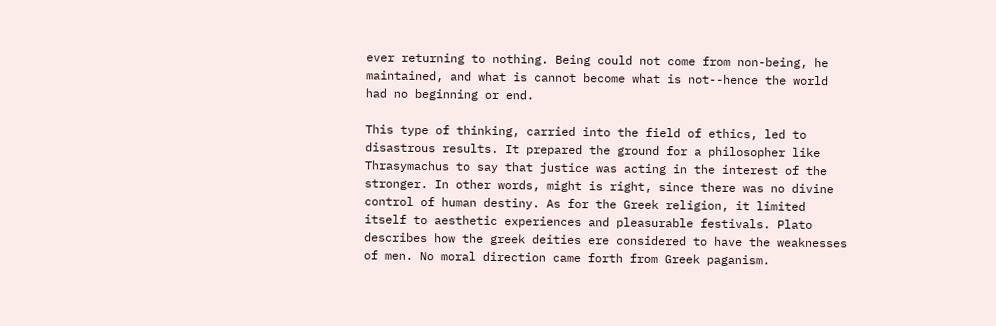ever returning to nothing. Being could not come from non-being, he maintained, and what is cannot become what is not--hence the world had no beginning or end.

This type of thinking, carried into the field of ethics, led to disastrous results. It prepared the ground for a philosopher like Thrasymachus to say that justice was acting in the interest of the stronger. In other words, might is right, since there was no divine control of human destiny. As for the Greek religion, it limited itself to aesthetic experiences and pleasurable festivals. Plato describes how the greek deities ere considered to have the weaknesses of men. No moral direction came forth from Greek paganism.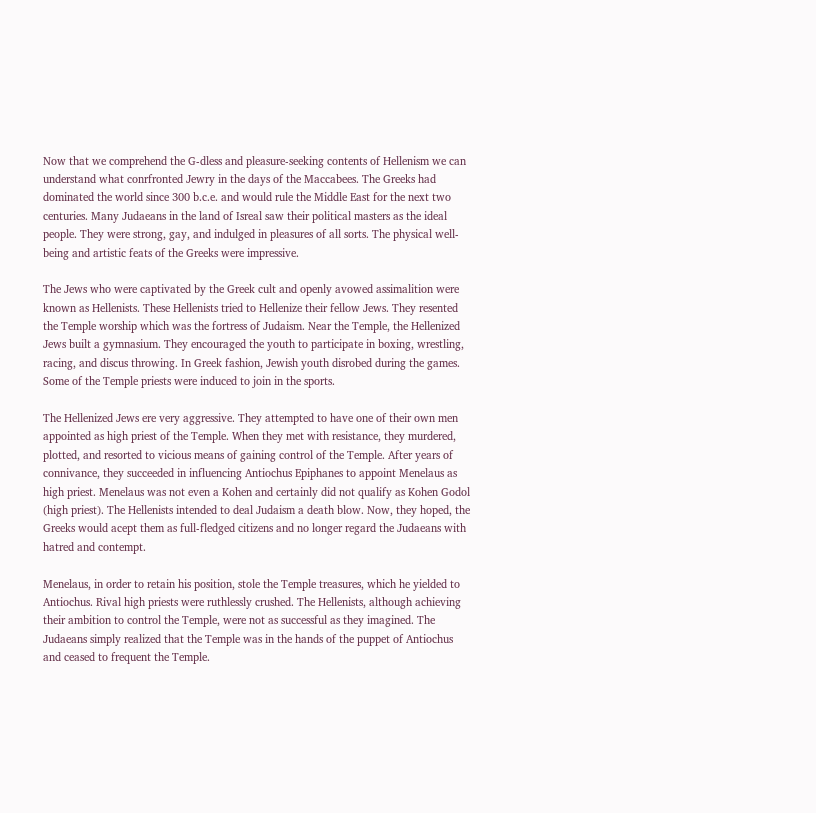Now that we comprehend the G-dless and pleasure-seeking contents of Hellenism we can understand what conrfronted Jewry in the days of the Maccabees. The Greeks had dominated the world since 300 b.c.e. and would rule the Middle East for the next two centuries. Many Judaeans in the land of Isreal saw their political masters as the ideal people. They were strong, gay, and indulged in pleasures of all sorts. The physical well-being and artistic feats of the Greeks were impressive.

The Jews who were captivated by the Greek cult and openly avowed assimalition were known as Hellenists. These Hellenists tried to Hellenize their fellow Jews. They resented the Temple worship which was the fortress of Judaism. Near the Temple, the Hellenized Jews built a gymnasium. They encouraged the youth to participate in boxing, wrestling, racing, and discus throwing. In Greek fashion, Jewish youth disrobed during the games. Some of the Temple priests were induced to join in the sports.

The Hellenized Jews ere very aggressive. They attempted to have one of their own men appointed as high priest of the Temple. When they met with resistance, they murdered, plotted, and resorted to vicious means of gaining control of the Temple. After years of connivance, they succeeded in influencing Antiochus Epiphanes to appoint Menelaus as high priest. Menelaus was not even a Kohen and certainly did not qualify as Kohen Godol (high priest). The Hellenists intended to deal Judaism a death blow. Now, they hoped, the Greeks would acept them as full-fledged citizens and no longer regard the Judaeans with hatred and contempt.

Menelaus, in order to retain his position, stole the Temple treasures, which he yielded to Antiochus. Rival high priests were ruthlessly crushed. The Hellenists, although achieving their ambition to control the Temple, were not as successful as they imagined. The Judaeans simply realized that the Temple was in the hands of the puppet of Antiochus and ceased to frequent the Temple.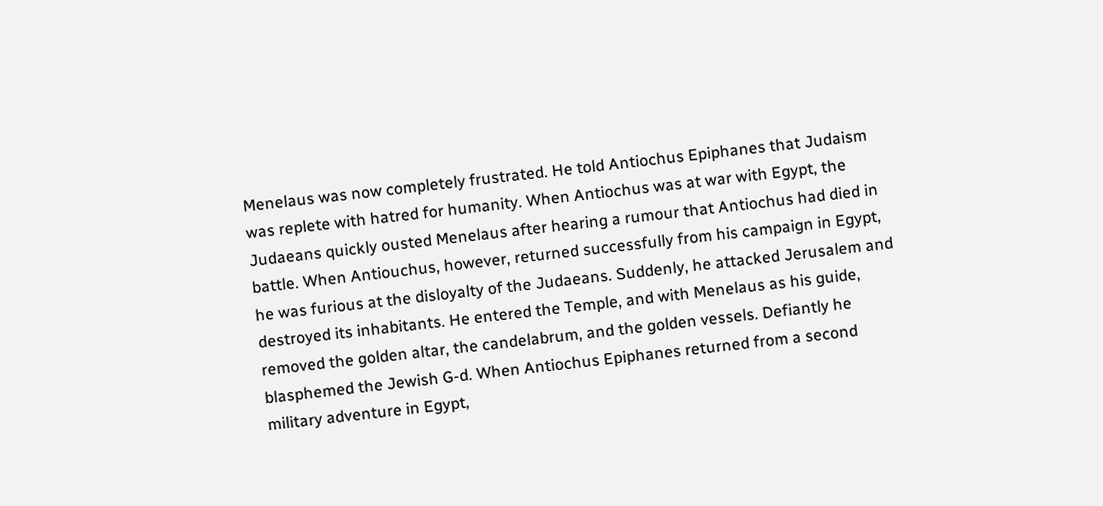Menelaus was now completely frustrated. He told Antiochus Epiphanes that Judaism was replete with hatred for humanity. When Antiochus was at war with Egypt, the Judaeans quickly ousted Menelaus after hearing a rumour that Antiochus had died in battle. When Antiouchus, however, returned successfully from his campaign in Egypt, he was furious at the disloyalty of the Judaeans. Suddenly, he attacked Jerusalem and destroyed its inhabitants. He entered the Temple, and with Menelaus as his guide, removed the golden altar, the candelabrum, and the golden vessels. Defiantly he blasphemed the Jewish G-d. When Antiochus Epiphanes returned from a second military adventure in Egypt,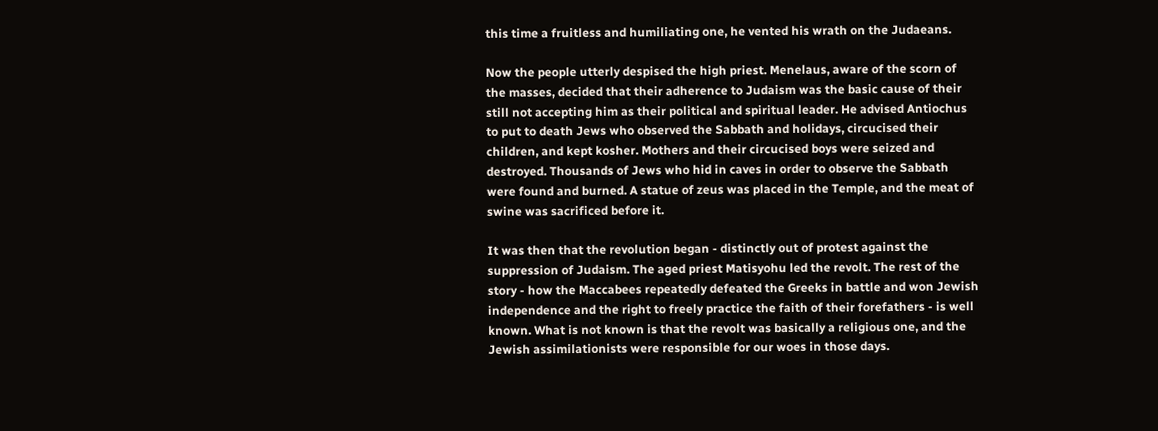this time a fruitless and humiliating one, he vented his wrath on the Judaeans.

Now the people utterly despised the high priest. Menelaus, aware of the scorn of the masses, decided that their adherence to Judaism was the basic cause of their still not accepting him as their political and spiritual leader. He advised Antiochus to put to death Jews who observed the Sabbath and holidays, circucised their children, and kept kosher. Mothers and their circucised boys were seized and destroyed. Thousands of Jews who hid in caves in order to observe the Sabbath were found and burned. A statue of zeus was placed in the Temple, and the meat of swine was sacrificed before it.

It was then that the revolution began - distinctly out of protest against the suppression of Judaism. The aged priest Matisyohu led the revolt. The rest of the story - how the Maccabees repeatedly defeated the Greeks in battle and won Jewish independence and the right to freely practice the faith of their forefathers - is well known. What is not known is that the revolt was basically a religious one, and the Jewish assimilationists were responsible for our woes in those days.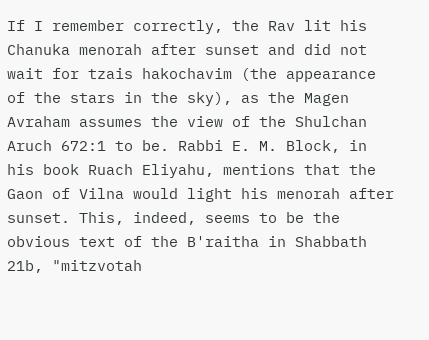If I remember correctly, the Rav lit his Chanuka menorah after sunset and did not wait for tzais hakochavim (the appearance of the stars in the sky), as the Magen Avraham assumes the view of the Shulchan Aruch 672:1 to be. Rabbi E. M. Block, in his book Ruach Eliyahu, mentions that the Gaon of Vilna would light his menorah after sunset. This, indeed, seems to be the obvious text of the B'raitha in Shabbath 21b, "mitzvotah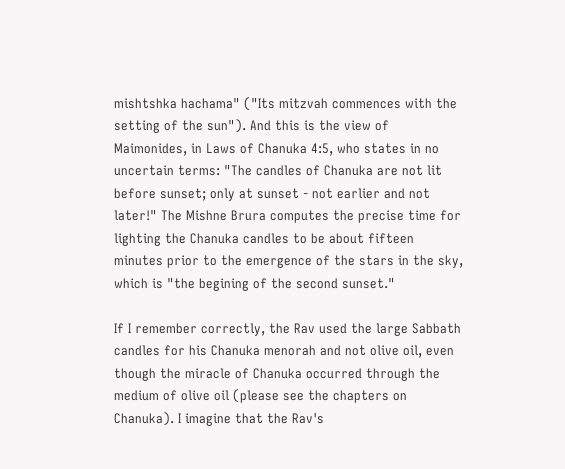mishtshka hachama" ("Its mitzvah commences with the setting of the sun"). And this is the view of Maimonides, in Laws of Chanuka 4:5, who states in no uncertain terms: "The candles of Chanuka are not lit before sunset; only at sunset - not earlier and not later!" The Mishne Brura computes the precise time for lighting the Chanuka candles to be about fifteen minutes prior to the emergence of the stars in the sky, which is "the begining of the second sunset."

If I remember correctly, the Rav used the large Sabbath candles for his Chanuka menorah and not olive oil, even though the miracle of Chanuka occurred through the medium of olive oil (please see the chapters on Chanuka). I imagine that the Rav's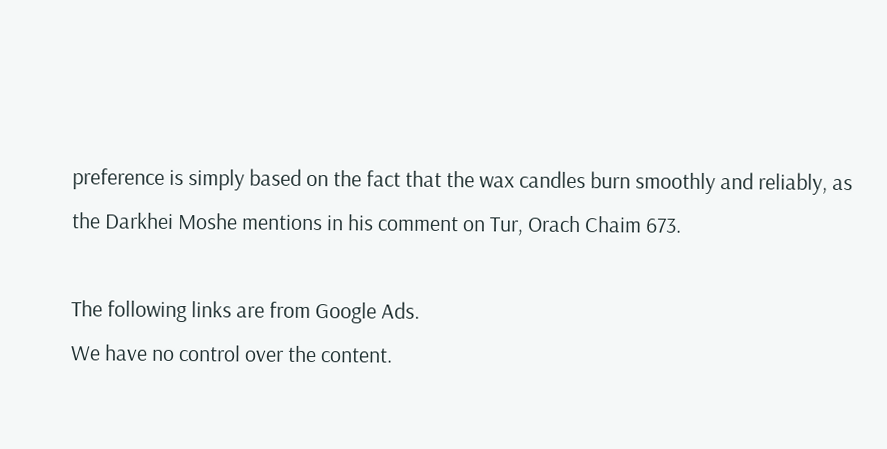preference is simply based on the fact that the wax candles burn smoothly and reliably, as the Darkhei Moshe mentions in his comment on Tur, Orach Chaim 673.

The following links are from Google Ads.
We have no control over the content.